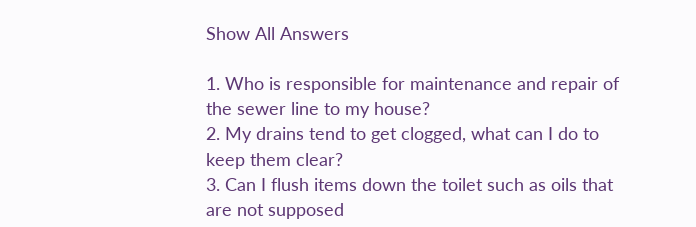Show All Answers

1. Who is responsible for maintenance and repair of the sewer line to my house?
2. My drains tend to get clogged, what can I do to keep them clear?
3. Can I flush items down the toilet such as oils that are not supposed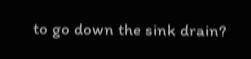to go down the sink drain?